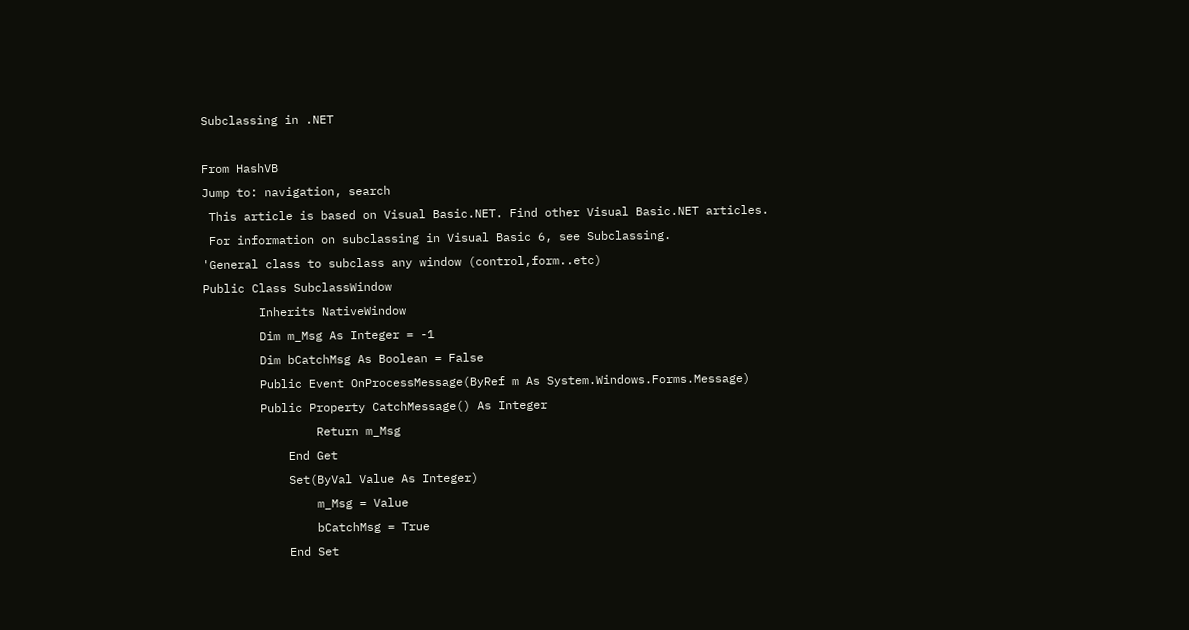Subclassing in .NET

From HashVB
Jump to: navigation, search
 This article is based on Visual Basic.NET. Find other Visual Basic.NET articles.
 For information on subclassing in Visual Basic 6, see Subclassing.
'General class to subclass any window (control,form..etc)
Public Class SubclassWindow
        Inherits NativeWindow
        Dim m_Msg As Integer = -1
        Dim bCatchMsg As Boolean = False
        Public Event OnProcessMessage(ByRef m As System.Windows.Forms.Message)
        Public Property CatchMessage() As Integer
                Return m_Msg
            End Get
            Set(ByVal Value As Integer)
                m_Msg = Value
                bCatchMsg = True
            End Set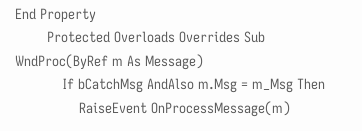End Property
        Protected Overloads Overrides Sub WndProc(ByRef m As Message)
            If bCatchMsg AndAlso m.Msg = m_Msg Then
                RaiseEvent OnProcessMessage(m)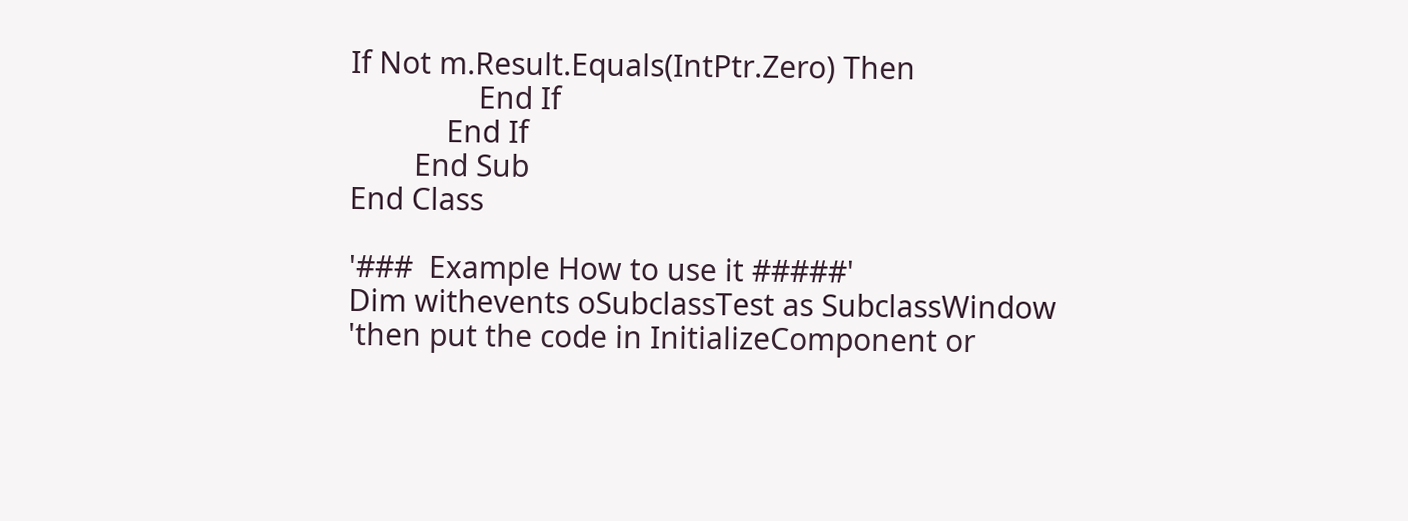If Not m.Result.Equals(IntPtr.Zero) Then
                End If
            End If
        End Sub
End Class

'###  Example How to use it #####'
Dim withevents oSubclassTest as SubclassWindow
'then put the code in InitializeComponent or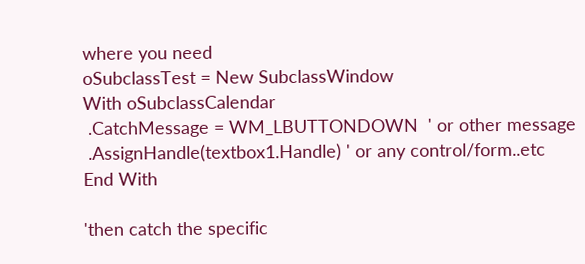where you need
oSubclassTest = New SubclassWindow
With oSubclassCalendar
 .CatchMessage = WM_LBUTTONDOWN  ' or other message
 .AssignHandle(textbox1.Handle) ' or any control/form..etc
End With

'then catch the specific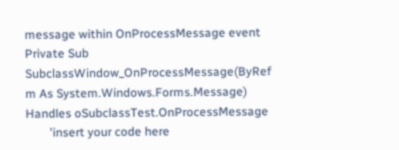message within OnProcessMessage event
Private Sub SubclassWindow_OnProcessMessage(ByRef m As System.Windows.Forms.Message) Handles oSubclassTest.OnProcessMessage
        'insert your code here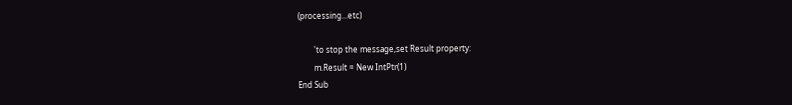(processing...etc)

        'to stop the message,set Result property:
        m.Result = New IntPtr(1)
End Sub